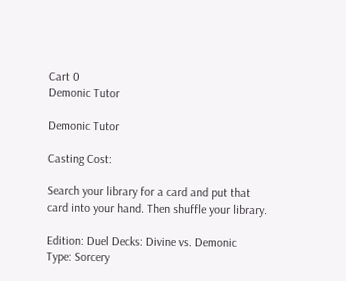Cart 0
Demonic Tutor

Demonic Tutor

Casting Cost:

Search your library for a card and put that card into your hand. Then shuffle your library.

Edition: Duel Decks: Divine vs. Demonic
Type: Sorcery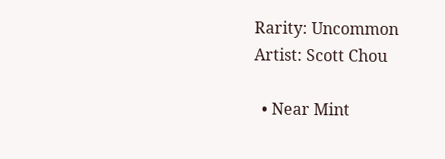Rarity: Uncommon
Artist: Scott Chou

  • Near Mint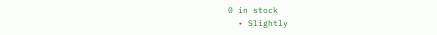0 in stock
  • Slightly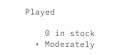Played

    0 in stock
  • Moderately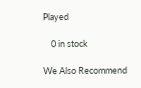Played

    0 in stock

We Also Recommend